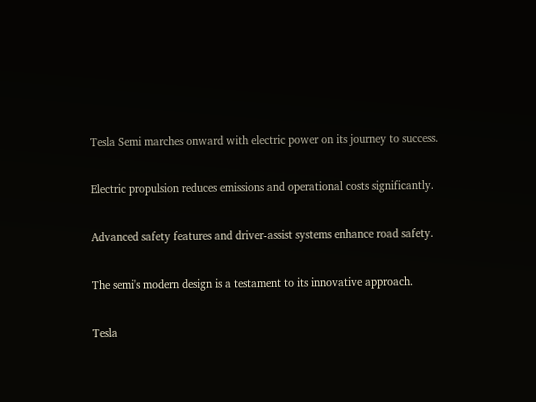Tesla Semi marches onward with electric power on its journey to success.

Electric propulsion reduces emissions and operational costs significantly.

Advanced safety features and driver-assist systems enhance road safety.

The semi's modern design is a testament to its innovative approach.

Tesla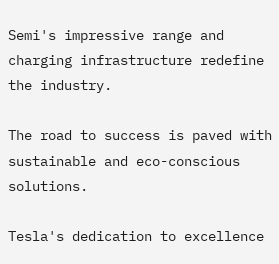Semi's impressive range and charging infrastructure redefine the industry.

The road to success is paved with sustainable and eco-conscious solutions.

Tesla's dedication to excellence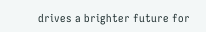drives a brighter future for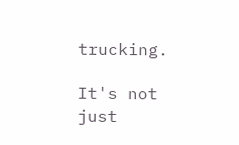trucking.

It's not just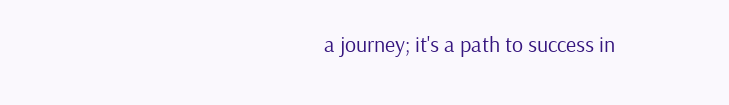a journey; it's a path to success in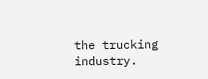the trucking industry.